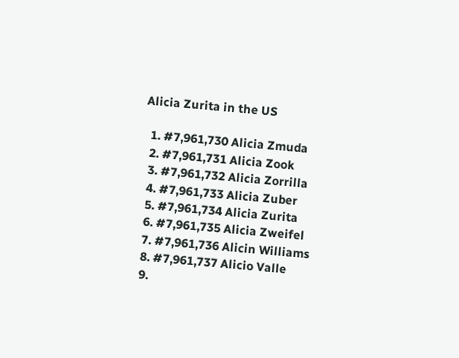Alicia Zurita in the US

  1. #7,961,730 Alicia Zmuda
  2. #7,961,731 Alicia Zook
  3. #7,961,732 Alicia Zorrilla
  4. #7,961,733 Alicia Zuber
  5. #7,961,734 Alicia Zurita
  6. #7,961,735 Alicia Zweifel
  7. #7,961,736 Alicin Williams
  8. #7,961,737 Alicio Valle
  9.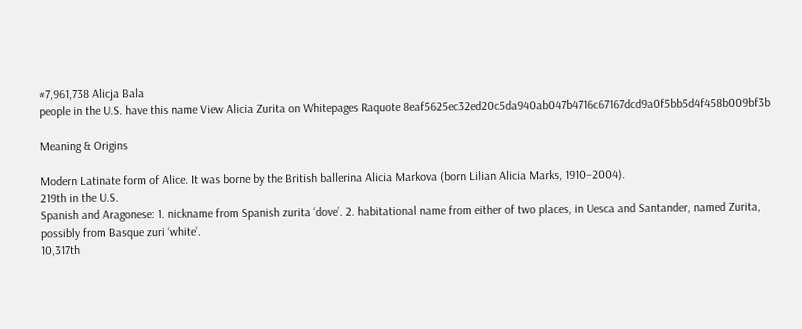#7,961,738 Alicja Bala
people in the U.S. have this name View Alicia Zurita on Whitepages Raquote 8eaf5625ec32ed20c5da940ab047b4716c67167dcd9a0f5bb5d4f458b009bf3b

Meaning & Origins

Modern Latinate form of Alice. It was borne by the British ballerina Alicia Markova (born Lilian Alicia Marks, 1910–2004).
219th in the U.S.
Spanish and Aragonese: 1. nickname from Spanish zurita ‘dove’. 2. habitational name from either of two places, in Uesca and Santander, named Zurita, possibly from Basque zuri ‘white’.
10,317th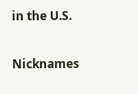in the U.S.

Nicknames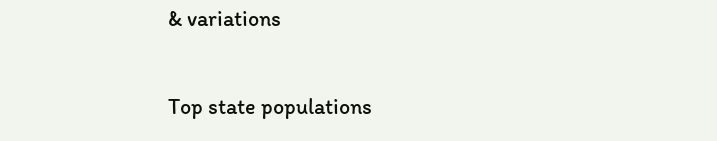& variations

Top state populations